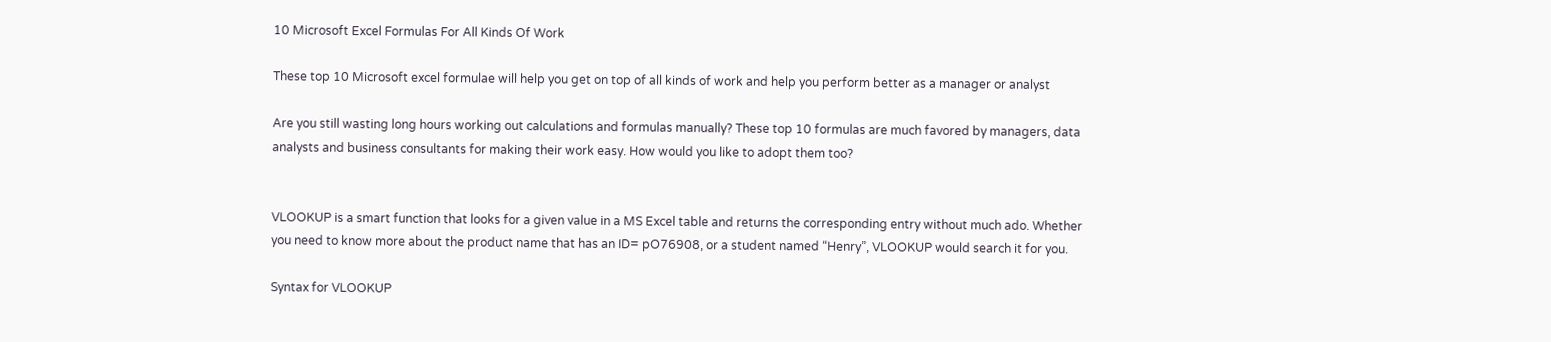10 Microsoft Excel Formulas For All Kinds Of Work

These top 10 Microsoft excel formulae will help you get on top of all kinds of work and help you perform better as a manager or analyst

Are you still wasting long hours working out calculations and formulas manually? These top 10 formulas are much favored by managers, data analysts and business consultants for making their work easy. How would you like to adopt them too?


VLOOKUP is a smart function that looks for a given value in a MS Excel table and returns the corresponding entry without much ado. Whether you need to know more about the product name that has an ID= pO76908, or a student named “Henry”, VLOOKUP would search it for you.

Syntax for VLOOKUP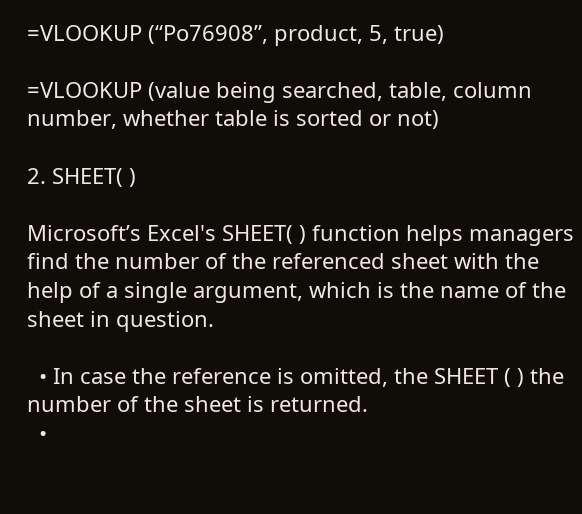=VLOOKUP (“Po76908”, product, 5, true)

=VLOOKUP (value being searched, table, column number, whether table is sorted or not)

2. SHEET( )

Microsoft’s Excel's SHEET( ) function helps managers find the number of the referenced sheet with the help of a single argument, which is the name of the sheet in question.

  • In case the reference is omitted, the SHEET ( ) the number of the sheet is returned.
  •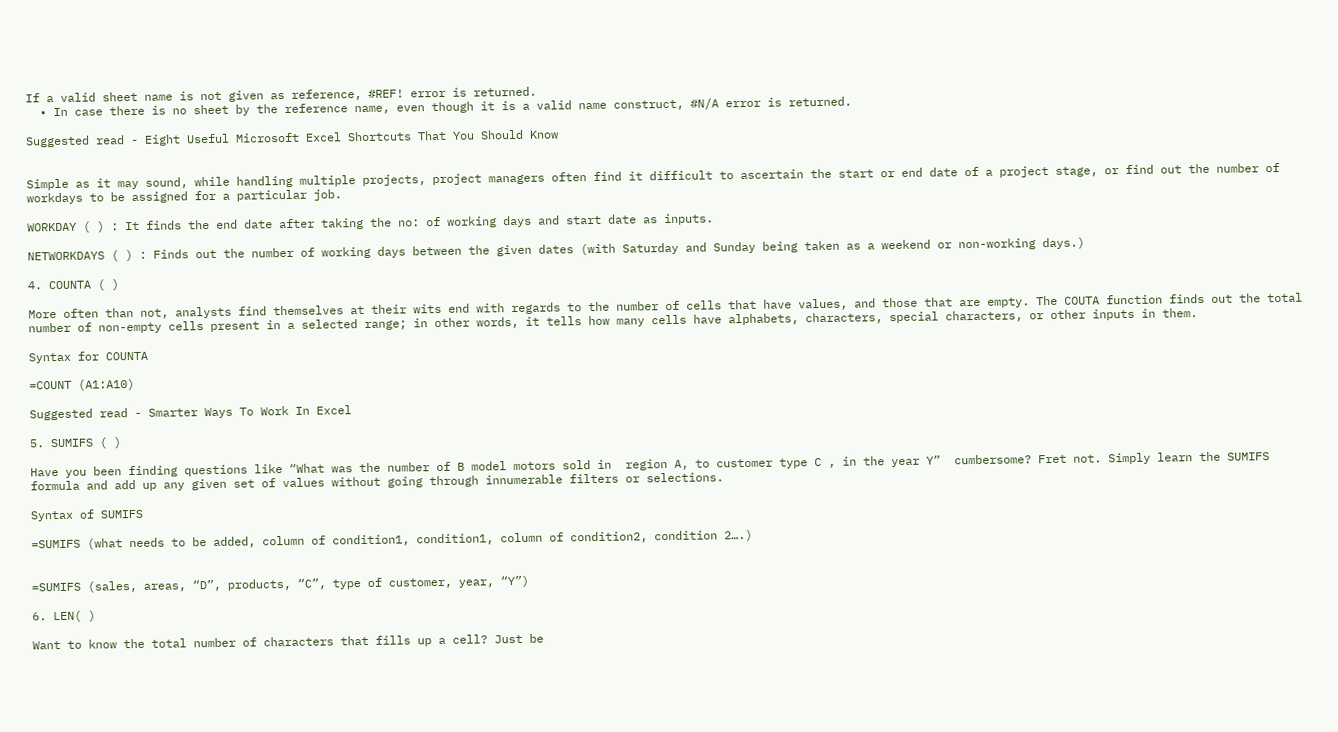If a valid sheet name is not given as reference, #REF! error is returned.
  • In case there is no sheet by the reference name, even though it is a valid name construct, #N/A error is returned.

Suggested read - Eight Useful Microsoft Excel Shortcuts That You Should Know


Simple as it may sound, while handling multiple projects, project managers often find it difficult to ascertain the start or end date of a project stage, or find out the number of workdays to be assigned for a particular job.

WORKDAY ( ) : It finds the end date after taking the no: of working days and start date as inputs.

NETWORKDAYS ( ) : Finds out the number of working days between the given dates (with Saturday and Sunday being taken as a weekend or non-working days.)

4. COUNTA ( )

More often than not, analysts find themselves at their wits end with regards to the number of cells that have values, and those that are empty. The COUTA function finds out the total number of non-empty cells present in a selected range; in other words, it tells how many cells have alphabets, characters, special characters, or other inputs in them.

Syntax for COUNTA

=COUNT (A1:A10)

Suggested read - Smarter Ways To Work In Excel

5. SUMIFS ( )

Have you been finding questions like “What was the number of B model motors sold in  region A, to customer type C , in the year Y”  cumbersome? Fret not. Simply learn the SUMIFS formula and add up any given set of values without going through innumerable filters or selections.

Syntax of SUMIFS

=SUMIFS (what needs to be added, column of condition1, condition1, column of condition2, condition 2….)


=SUMIFS (sales, areas, “D”, products, “C”, type of customer, year, “Y”)

6. LEN( )

Want to know the total number of characters that fills up a cell? Just be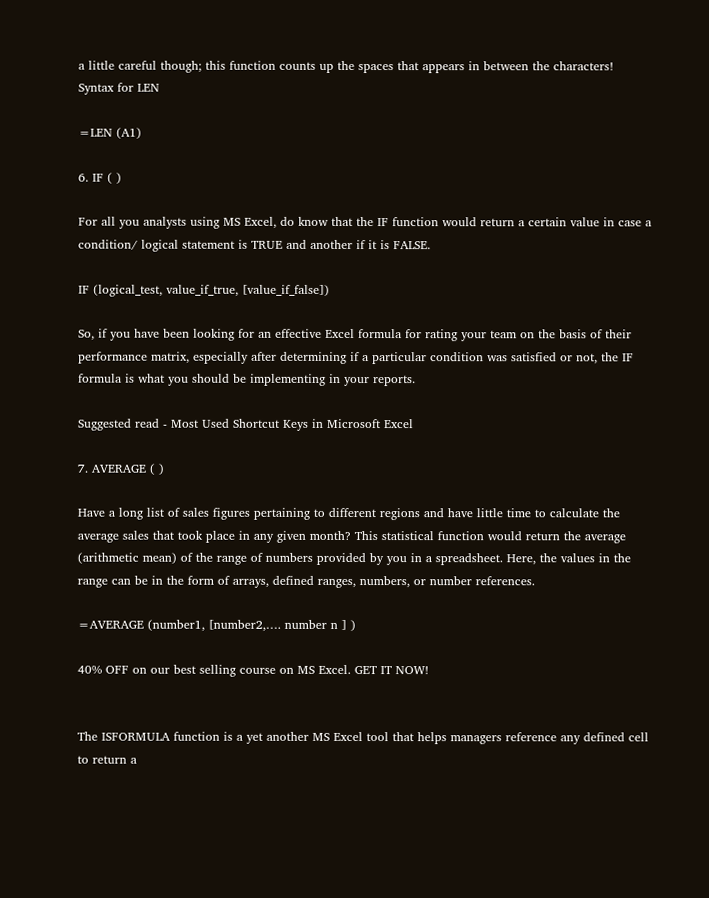a little careful though; this function counts up the spaces that appears in between the characters!
Syntax for LEN

=LEN (A1)

6. IF ( )

For all you analysts using MS Excel, do know that the IF function would return a certain value in case a condition/ logical statement is TRUE and another if it is FALSE.

IF (logical_test, value_if_true, [value_if_false])

So, if you have been looking for an effective Excel formula for rating your team on the basis of their performance matrix, especially after determining if a particular condition was satisfied or not, the IF formula is what you should be implementing in your reports.

Suggested read - Most Used Shortcut Keys in Microsoft Excel

7. AVERAGE ( )

Have a long list of sales figures pertaining to different regions and have little time to calculate the average sales that took place in any given month? This statistical function would return the average (arithmetic mean) of the range of numbers provided by you in a spreadsheet. Here, the values in the range can be in the form of arrays, defined ranges, numbers, or number references.

=AVERAGE (number1, [number2,…. number n ] )

40% OFF on our best selling course on MS Excel. GET IT NOW!


The ISFORMULA function is a yet another MS Excel tool that helps managers reference any defined cell to return a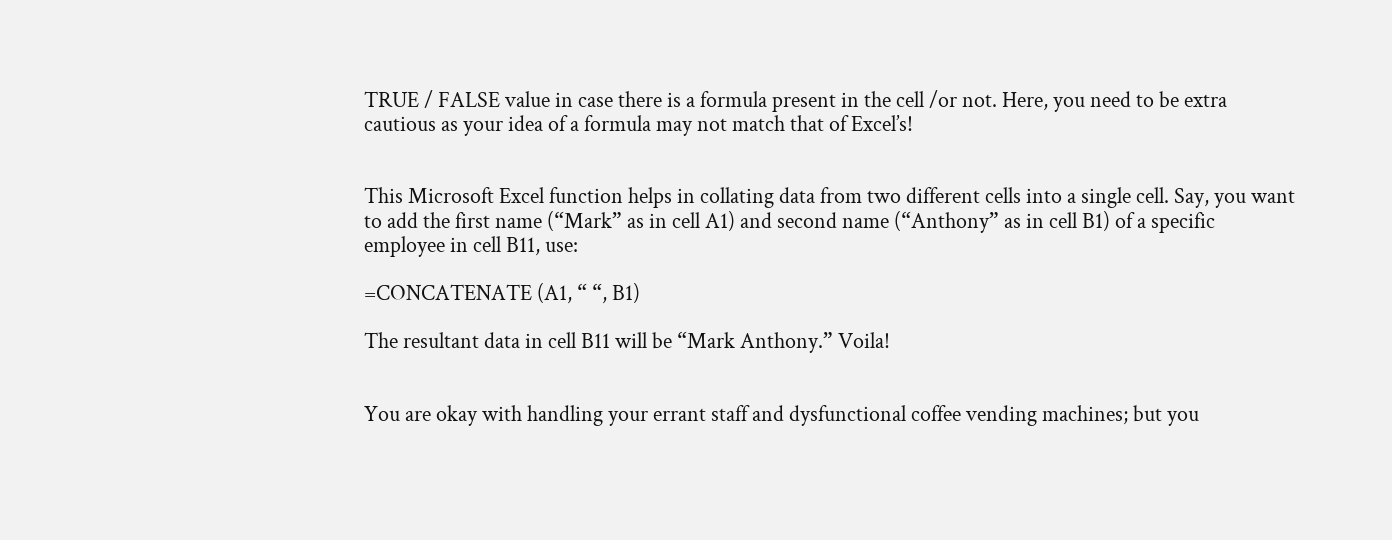TRUE / FALSE value in case there is a formula present in the cell /or not. Here, you need to be extra cautious as your idea of a formula may not match that of Excel’s!


This Microsoft Excel function helps in collating data from two different cells into a single cell. Say, you want to add the first name (“Mark” as in cell A1) and second name (“Anthony” as in cell B1) of a specific employee in cell B11, use:

=CONCATENATE (A1, “ “, B1)

The resultant data in cell B11 will be “Mark Anthony.” Voila!


You are okay with handling your errant staff and dysfunctional coffee vending machines; but you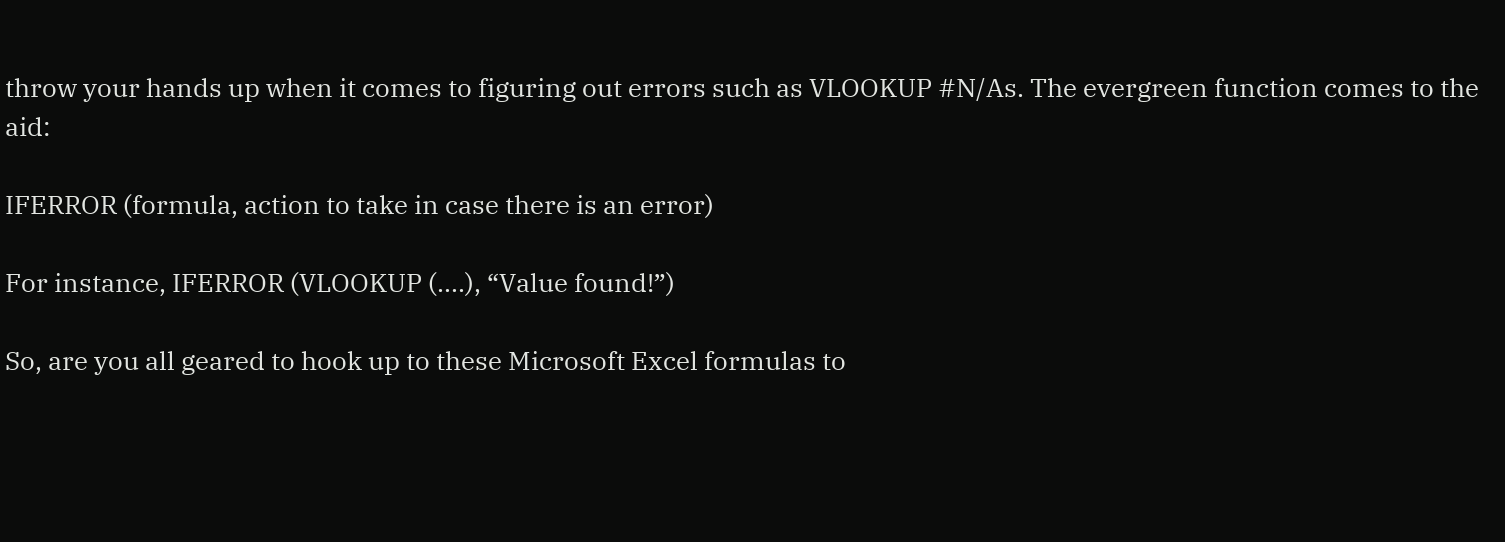throw your hands up when it comes to figuring out errors such as VLOOKUP #N/As. The evergreen function comes to the aid:

IFERROR (formula, action to take in case there is an error)

For instance, IFERROR (VLOOKUP (….), “Value found!”)

So, are you all geared to hook up to these Microsoft Excel formulas to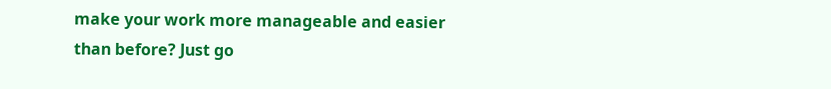make your work more manageable and easier than before? Just go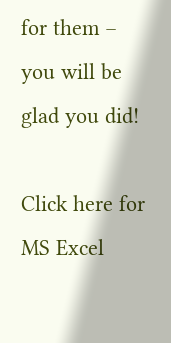for them – you will be glad you did!

Click here for MS Excel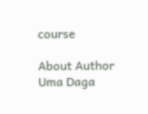course

About Author
Uma Daga